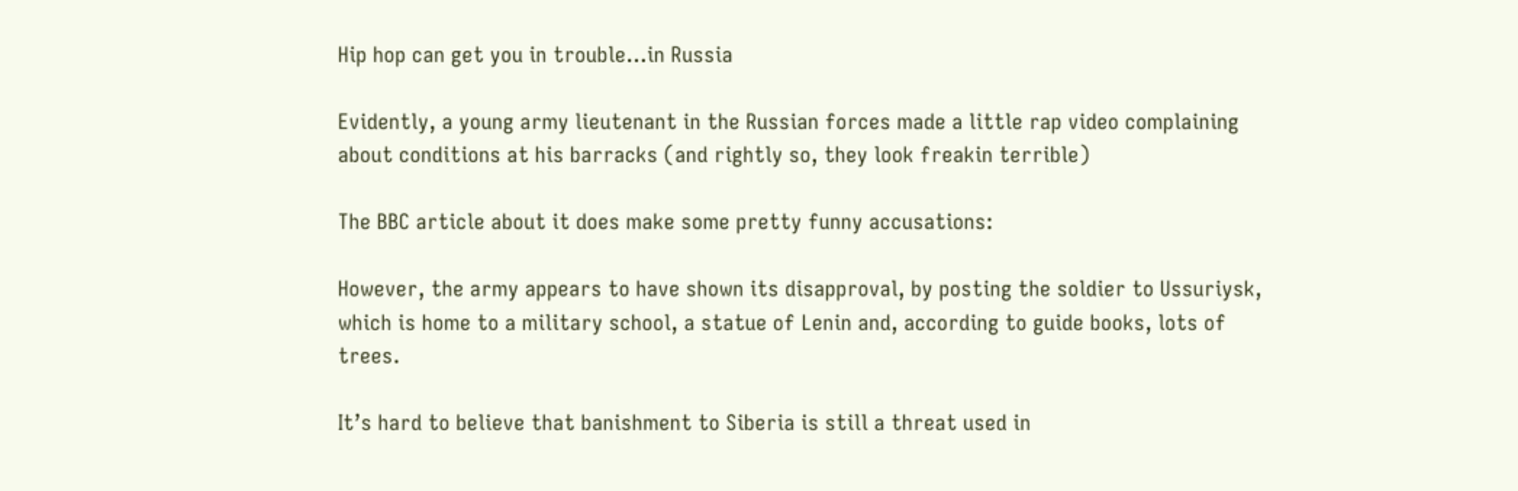Hip hop can get you in trouble…in Russia

Evidently, a young army lieutenant in the Russian forces made a little rap video complaining about conditions at his barracks (and rightly so, they look freakin terrible)

The BBC article about it does make some pretty funny accusations:

However, the army appears to have shown its disapproval, by posting the soldier to Ussuriysk, which is home to a military school, a statue of Lenin and, according to guide books, lots of trees.

It’s hard to believe that banishment to Siberia is still a threat used in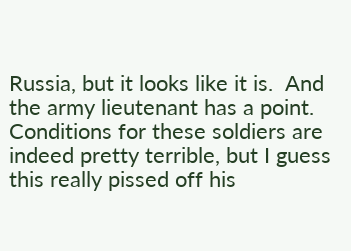Russia, but it looks like it is.  And the army lieutenant has a point.  Conditions for these soldiers are indeed pretty terrible, but I guess this really pissed off his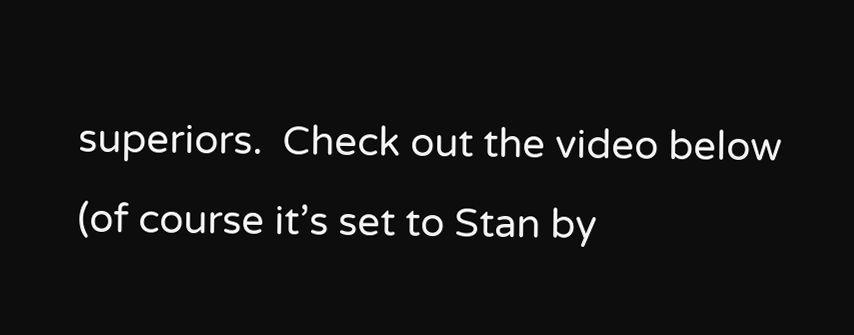superiors.  Check out the video below (of course it’s set to Stan by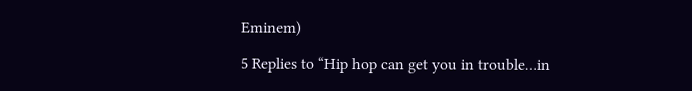Eminem)

5 Replies to “Hip hop can get you in trouble…in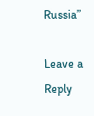Russia”

Leave a Reply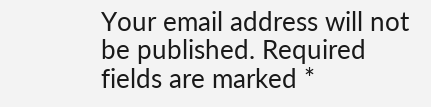Your email address will not be published. Required fields are marked *